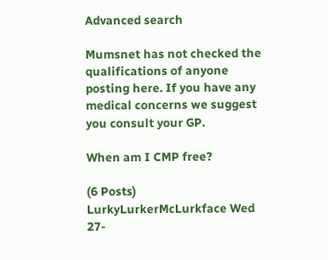Advanced search

Mumsnet has not checked the qualifications of anyone posting here. If you have any medical concerns we suggest you consult your GP.

When am I CMP free?

(6 Posts)
LurkyLurkerMcLurkface Wed 27-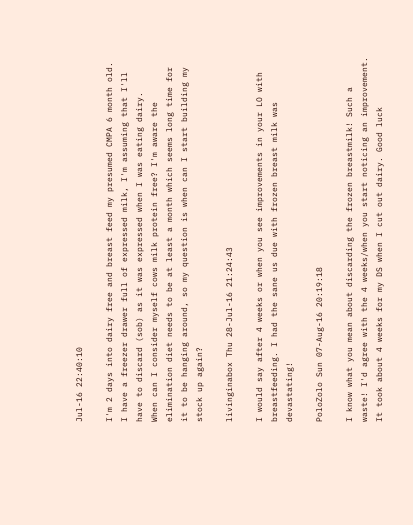Jul-16 22:40:10

I'm 2 days into dairy free and breast feed my presumed CMPA 6 month old. I have a freezer drawer full of expressed milk, I'm assuming that I'll have to discard (sob) as it was expressed when I was eating dairy.
When can I consider myself cows milk protein free? I'm aware the elimination diet needs to be at least a month which seems long time for it to be hanging around, so my question is when can I start building my stock up again?

livinginabox Thu 28-Jul-16 21:24:43

I would say after 4 weeks or when you see improvements in your LO with breastfeeding. I had the sane us due with frozen breast milk was devastating!

PoloZolo Sun 07-Aug-16 20:19:18

I know what you mean about discarding the frozen breastmilk! Such a waste! I'd agree with the 4 weeks/when you start noticing an improvement. It took about 4 weeks for my DS when I cut out dairy. Good luck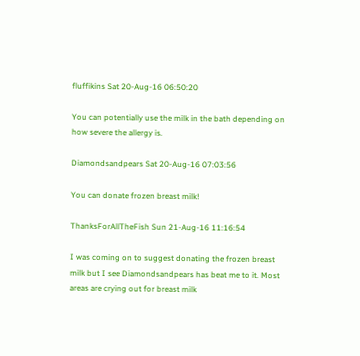fluffikins Sat 20-Aug-16 06:50:20

You can potentially use the milk in the bath depending on how severe the allergy is.

Diamondsandpears Sat 20-Aug-16 07:03:56

You can donate frozen breast milk!

ThanksForAllTheFish Sun 21-Aug-16 11:16:54

I was coming on to suggest donating the frozen breast milk but I see Diamondsandpears has beat me to it. Most areas are crying out for breast milk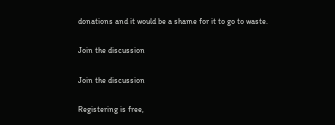donations and it would be a shame for it to go to waste.

Join the discussion

Join the discussion

Registering is free,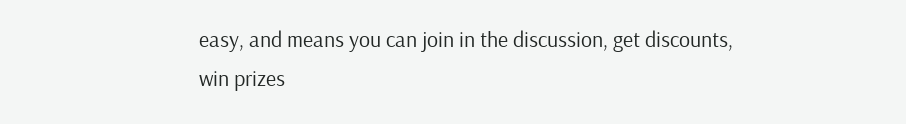easy, and means you can join in the discussion, get discounts, win prizes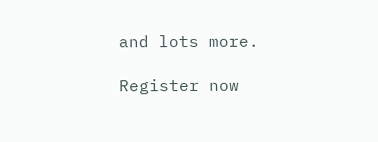and lots more.

Register now